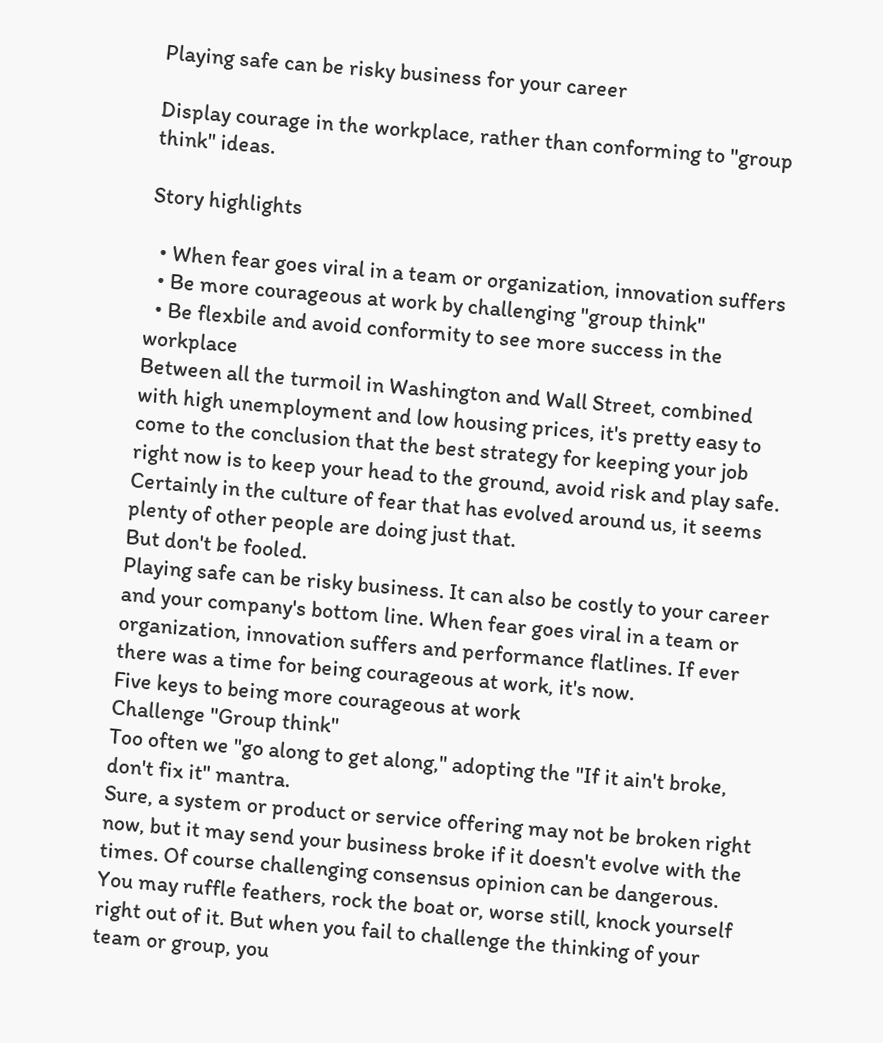Playing safe can be risky business for your career

Display courage in the workplace, rather than conforming to "group think" ideas.

Story highlights

  • When fear goes viral in a team or organization, innovation suffers
  • Be more courageous at work by challenging "group think"
  • Be flexbile and avoid conformity to see more success in the workplace
Between all the turmoil in Washington and Wall Street, combined with high unemployment and low housing prices, it's pretty easy to come to the conclusion that the best strategy for keeping your job right now is to keep your head to the ground, avoid risk and play safe.
Certainly in the culture of fear that has evolved around us, it seems plenty of other people are doing just that.
But don't be fooled.
Playing safe can be risky business. It can also be costly to your career and your company's bottom line. When fear goes viral in a team or organization, innovation suffers and performance flatlines. If ever there was a time for being courageous at work, it's now.
Five keys to being more courageous at work
Challenge "Group think"
Too often we "go along to get along," adopting the "If it ain't broke, don't fix it" mantra.
Sure, a system or product or service offering may not be broken right now, but it may send your business broke if it doesn't evolve with the times. Of course challenging consensus opinion can be dangerous. You may ruffle feathers, rock the boat or, worse still, knock yourself right out of it. But when you fail to challenge the thinking of your team or group, you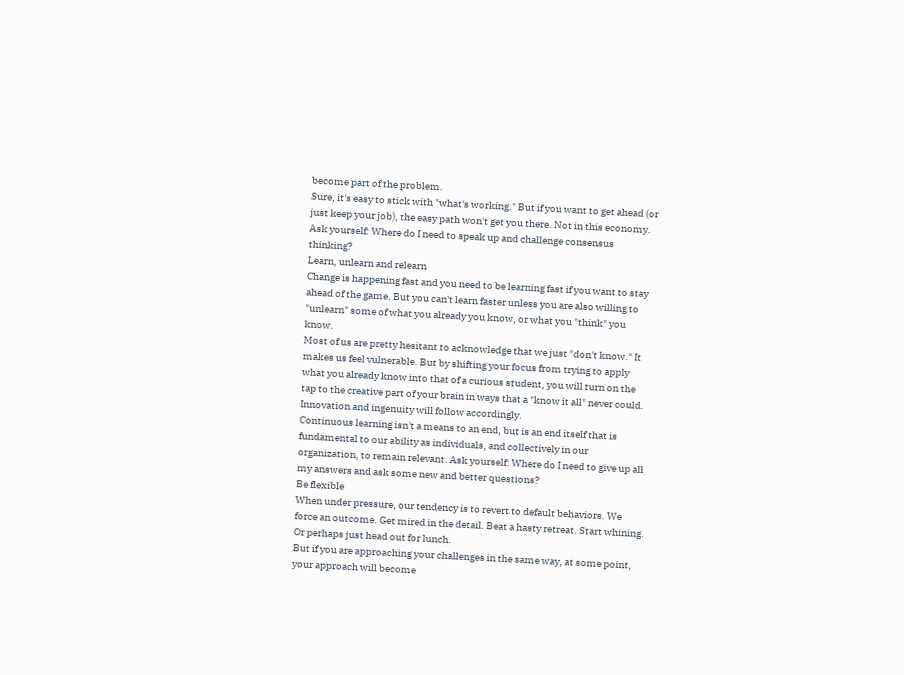become part of the problem.
Sure, it's easy to stick with "what's working." But if you want to get ahead (or just keep your job), the easy path won't get you there. Not in this economy. Ask yourself: Where do I need to speak up and challenge consensus thinking?
Learn, unlearn and relearn
Change is happening fast and you need to be learning fast if you want to stay ahead of the game. But you can't learn faster unless you are also willing to "unlearn" some of what you already you know, or what you "think" you know.
Most of us are pretty hesitant to acknowledge that we just "don't know." It makes us feel vulnerable. But by shifting your focus from trying to apply what you already know into that of a curious student, you will turn on the tap to the creative part of your brain in ways that a "know it all" never could. Innovation and ingenuity will follow accordingly.
Continuous learning isn't a means to an end, but is an end itself that is fundamental to our ability as individuals, and collectively in our organization, to remain relevant. Ask yourself: Where do I need to give up all my answers and ask some new and better questions?
Be flexible
When under pressure, our tendency is to revert to default behaviors. We force an outcome. Get mired in the detail. Beat a hasty retreat. Start whining. Or perhaps just head out for lunch.
But if you are approaching your challenges in the same way, at some point, your approach will become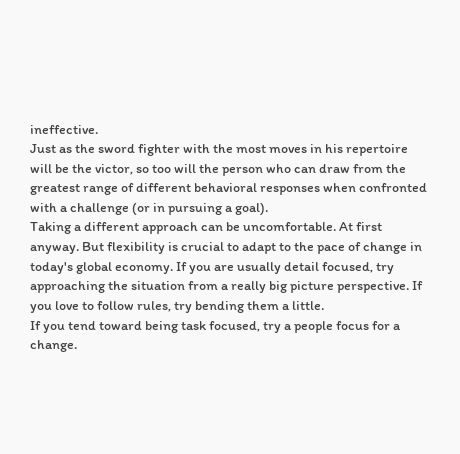ineffective.
Just as the sword fighter with the most moves in his repertoire will be the victor, so too will the person who can draw from the greatest range of different behavioral responses when confronted with a challenge (or in pursuing a goal).
Taking a different approach can be uncomfortable. At first anyway. But flexibility is crucial to adapt to the pace of change in today's global economy. If you are usually detail focused, try approaching the situation from a really big picture perspective. If you love to follow rules, try bending them a little.
If you tend toward being task focused, try a people focus for a change.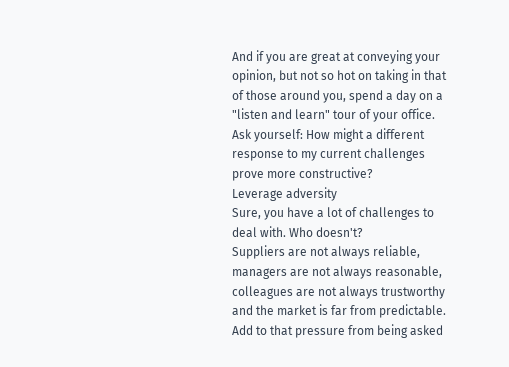And if you are great at conveying your opinion, but not so hot on taking in that of those around you, spend a day on a "listen and learn" tour of your office. Ask yourself: How might a different response to my current challenges prove more constructive?
Leverage adversity
Sure, you have a lot of challenges to deal with. Who doesn't?
Suppliers are not always reliable, managers are not always reasonable, colleagues are not always trustworthy and the market is far from predictable. Add to that pressure from being asked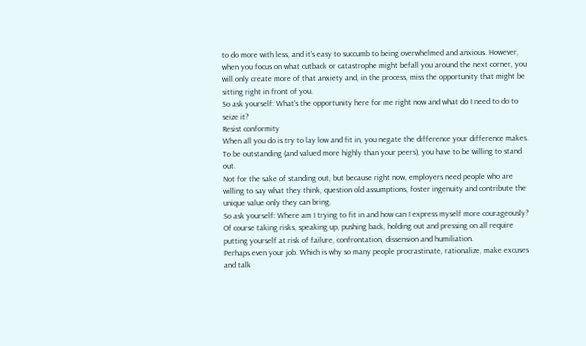to do more with less, and it's easy to succumb to being overwhelmed and anxious. However, when you focus on what cutback or catastrophe might befall you around the next corner, you will only create more of that anxiety and, in the process, miss the opportunity that might be sitting right in front of you.
So ask yourself: What's the opportunity here for me right now and what do I need to do to seize it?
Resist conformity
When all you do is try to lay low and fit in, you negate the difference your difference makes. To be outstanding (and valued more highly than your peers), you have to be willing to stand out.
Not for the sake of standing out, but because right now, employers need people who are willing to say what they think, question old assumptions, foster ingenuity and contribute the unique value only they can bring.
So ask yourself: Where am I trying to fit in and how can I express myself more courageously?
Of course taking risks, speaking up, pushing back, holding out and pressing on all require putting yourself at risk of failure, confrontation, dissension and humiliation.
Perhaps even your job. Which is why so many people procrastinate, rationalize, make excuses and talk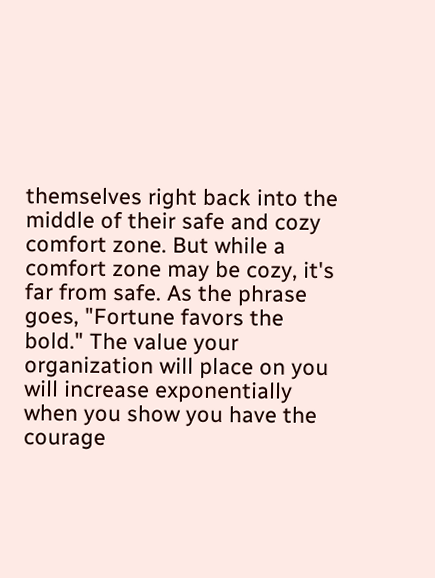themselves right back into the middle of their safe and cozy comfort zone. But while a comfort zone may be cozy, it's far from safe. As the phrase goes, "Fortune favors the bold." The value your organization will place on you will increase exponentially when you show you have the courage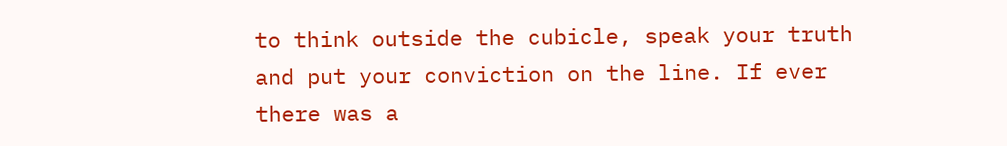to think outside the cubicle, speak your truth and put your conviction on the line. If ever there was a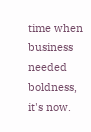time when business needed boldness, it's now.